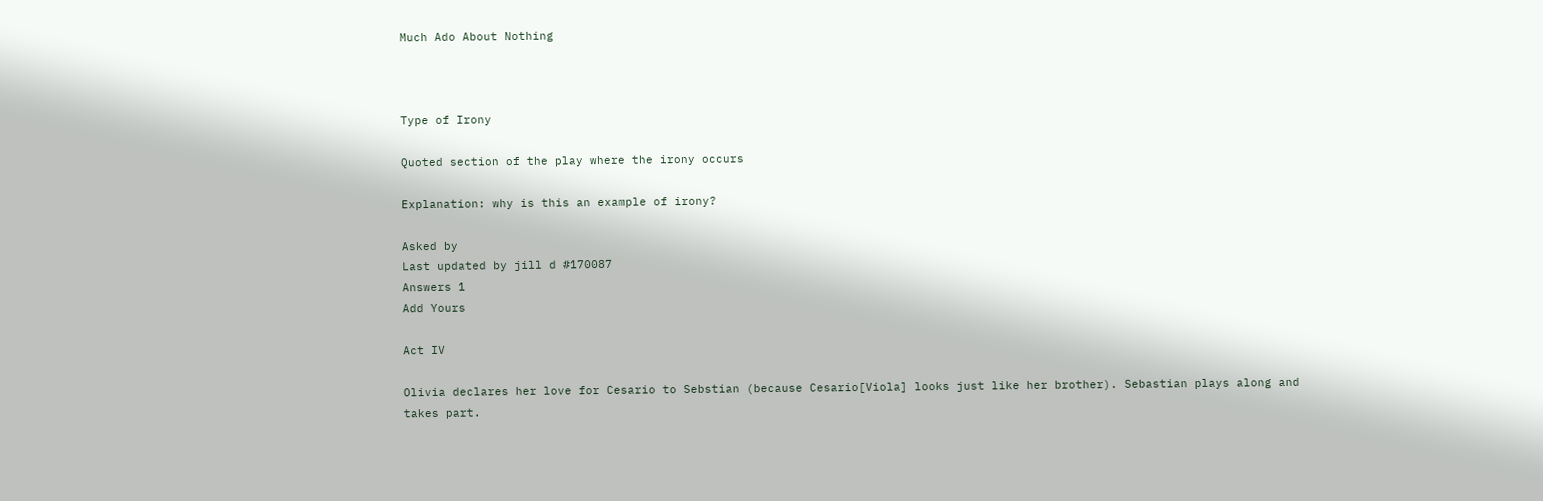Much Ado About Nothing



Type of Irony

Quoted section of the play where the irony occurs

Explanation: why is this an example of irony?

Asked by
Last updated by jill d #170087
Answers 1
Add Yours

Act IV

Olivia declares her love for Cesario to Sebstian (because Cesario[Viola] looks just like her brother). Sebastian plays along and takes part.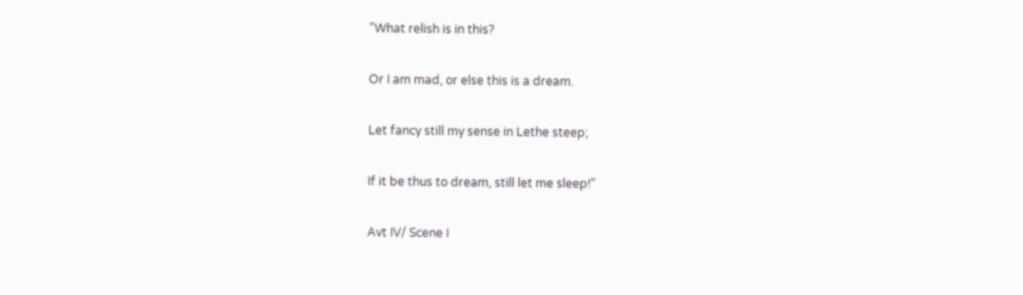"What relish is in this?

Or I am mad, or else this is a dream.

Let fancy still my sense in Lethe steep;

If it be thus to dream, still let me sleep!"

Avt IV/ Scene I